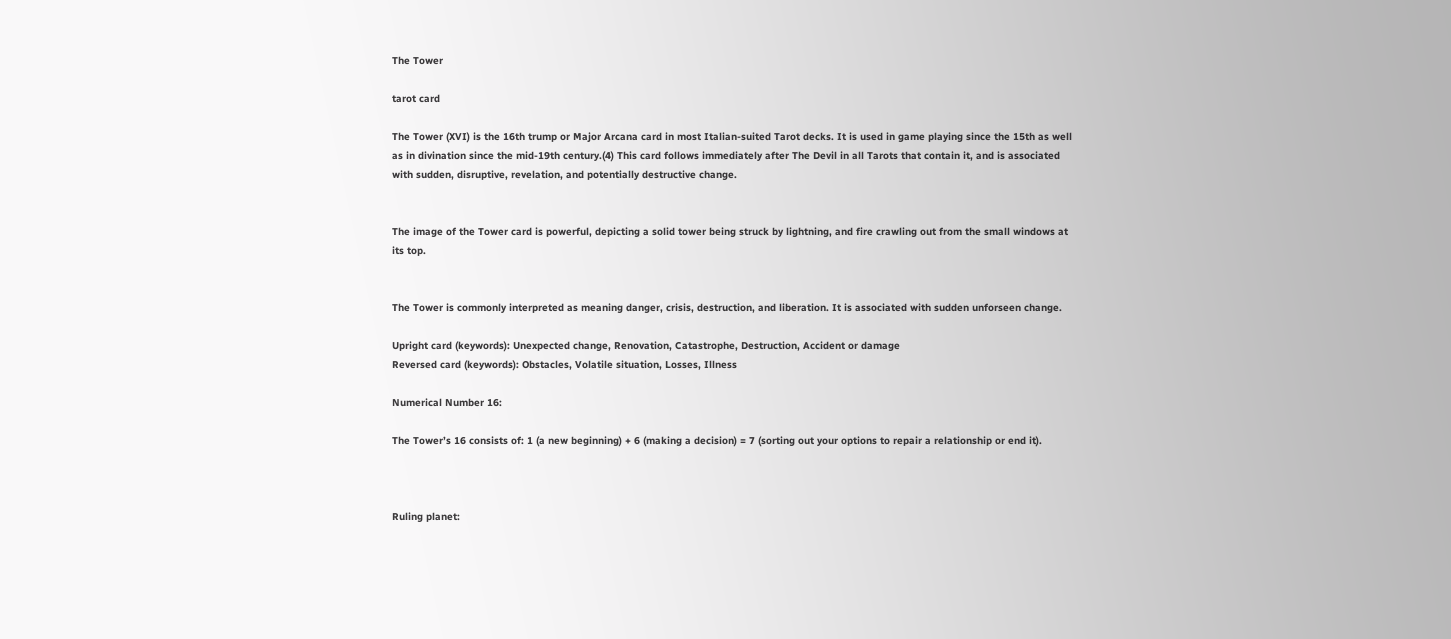The Tower

tarot card

The Tower (XVI) is the 16th trump or Major Arcana card in most Italian-suited Tarot decks. It is used in game playing since the 15th as well as in divination since the mid-19th century.(4) This card follows immediately after The Devil in all Tarots that contain it, and is associated with sudden, disruptive, revelation, and potentially destructive change.


The image of the Tower card is powerful, depicting a solid tower being struck by lightning, and fire crawling out from the small windows at its top.


The Tower is commonly interpreted as meaning danger, crisis, destruction, and liberation. It is associated with sudden unforseen change.

Upright card (keywords): Unexpected change, Renovation, Catastrophe, Destruction, Accident or damage
Reversed card (keywords): Obstacles, Volatile situation, Losses, Illness

Numerical Number 16:

The Tower’s 16 consists of: 1 (a new beginning) + 6 (making a decision) = 7 (sorting out your options to repair a relationship or end it).



Ruling planet: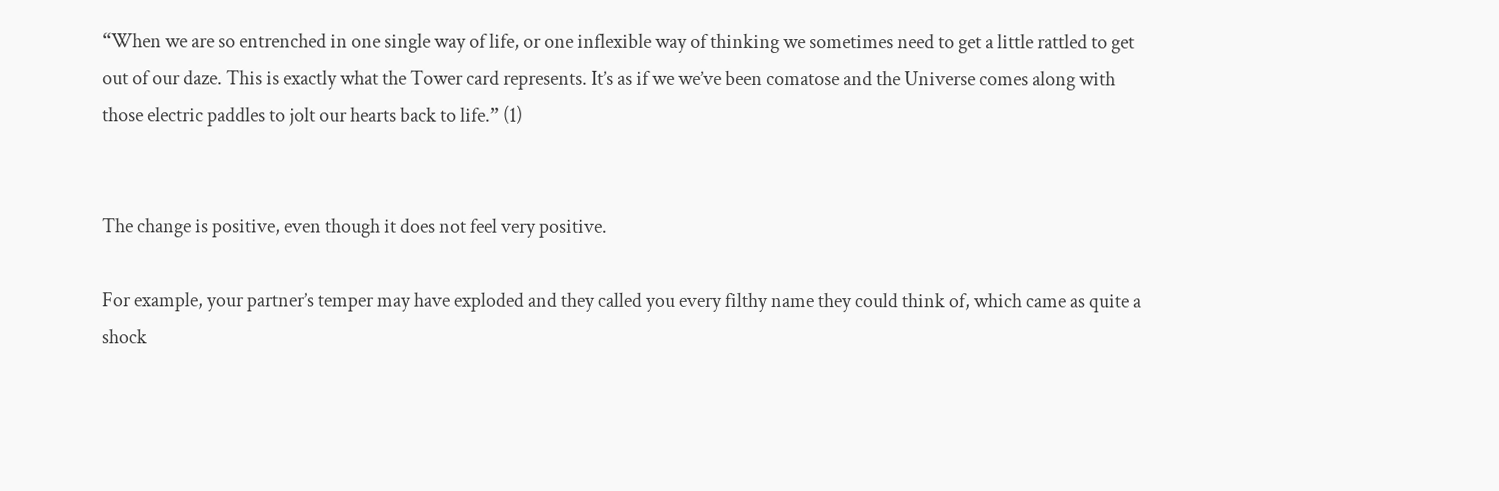“When we are so entrenched in one single way of life, or one inflexible way of thinking we sometimes need to get a little rattled to get out of our daze. This is exactly what the Tower card represents. It’s as if we we’ve been comatose and the Universe comes along with those electric paddles to jolt our hearts back to life.” (1)


The change is positive, even though it does not feel very positive.

For example, your partner’s temper may have exploded and they called you every filthy name they could think of, which came as quite a shock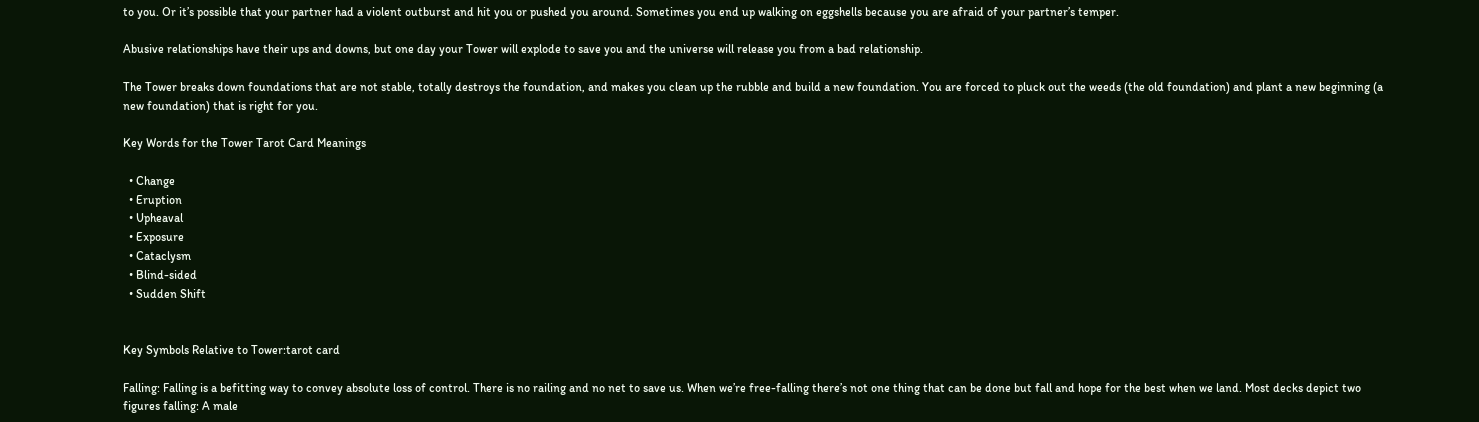to you. Or it’s possible that your partner had a violent outburst and hit you or pushed you around. Sometimes you end up walking on eggshells because you are afraid of your partner’s temper.

Abusive relationships have their ups and downs, but one day your Tower will explode to save you and the universe will release you from a bad relationship.

The Tower breaks down foundations that are not stable, totally destroys the foundation, and makes you clean up the rubble and build a new foundation. You are forced to pluck out the weeds (the old foundation) and plant a new beginning (a new foundation) that is right for you.

Key Words for the Tower Tarot Card Meanings

  • Change
  • Eruption
  • Upheaval
  • Exposure
  • Cataclysm
  • Blind-sided
  • Sudden Shift


Key Symbols Relative to Tower:tarot card

Falling: Falling is a befitting way to convey absolute loss of control. There is no railing and no net to save us. When we’re free-falling there’s not one thing that can be done but fall and hope for the best when we land. Most decks depict two figures falling: A male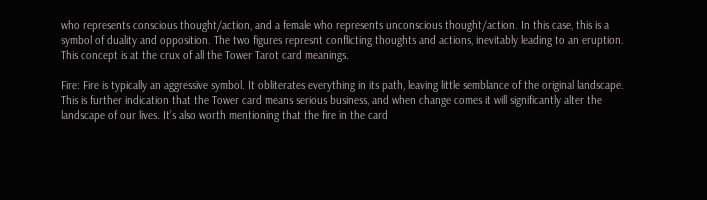who represents conscious thought/action, and a female who represents unconscious thought/action. In this case, this is a symbol of duality and opposition. The two figures represnt conflicting thoughts and actions, inevitably leading to an eruption. This concept is at the crux of all the Tower Tarot card meanings.

Fire: Fire is typically an aggressive symbol. It obliterates everything in its path, leaving little semblance of the original landscape. This is further indication that the Tower card means serious business, and when change comes it will significantly alter the landscape of our lives. It’s also worth mentioning that the fire in the card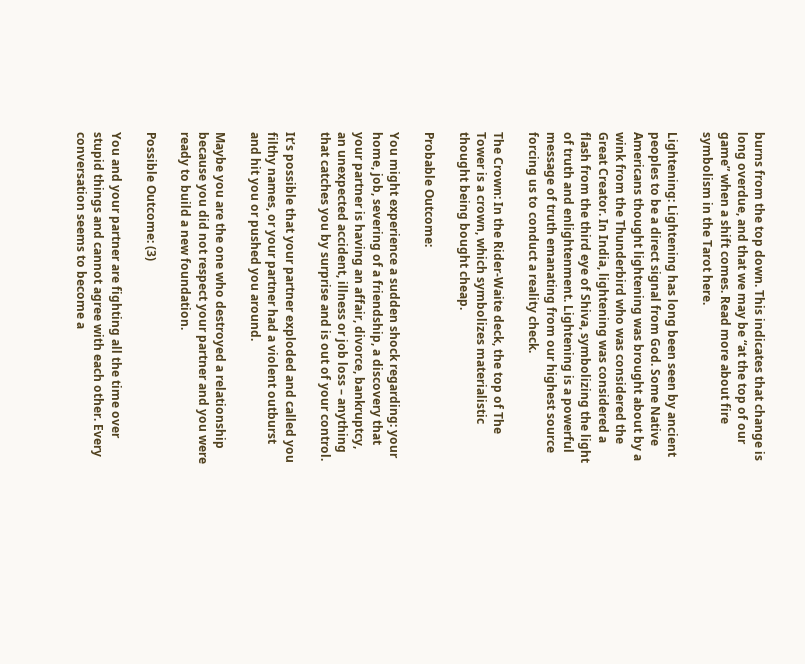burns from the top down. This indicates that change is long overdue, and that we may be “at the top of our game” when a shift comes. Read more about fire symbolism in the Tarot here.

Lightening: Lightening has long been seen by ancient peoples to be a direct signal from God. Some Native Americans thought lightening was brought about by a wink from the Thunderbird who was considered the Great Creator. In India, lightening was considered a flash from the third eye of Shiva, symbolizing the light of truth and enlightenment. Lightening is a powerful message of truth emanating from our highest source forcing us to conduct a reality check.

The Crown: In the Rider-Waite deck, the top of The Tower is a crown, which symbolizes materialistic thought being bought cheap.

Probable Outcome:

You might experience a sudden shock regarding: your home, job, severing of a friendship, a discovery that your partner is having an affair, divorce, bankruptcy, an unexpected accident, illness or job loss – anything that catches you by surprise and is out of your control.

It’s possible that your partner exploded and called you filthy names, or your partner had a violent outburst and hit you or pushed you around.

Maybe you are the one who destroyed a relationship because you did not respect your partner and you were ready to build a new foundation.

Possible Outcome: (3)

You and your partner are fighting all the time over stupid things and cannot agree with each other. Every conversation seems to become a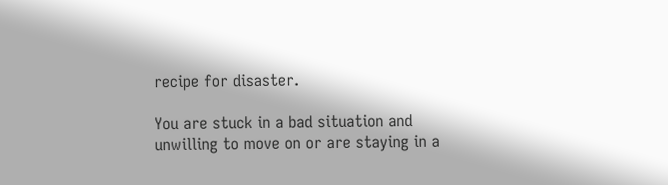recipe for disaster.

You are stuck in a bad situation and unwilling to move on or are staying in a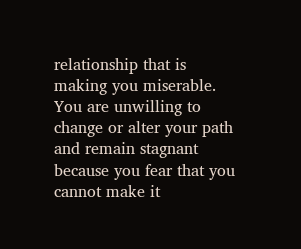relationship that is making you miserable. You are unwilling to change or alter your path and remain stagnant because you fear that you cannot make it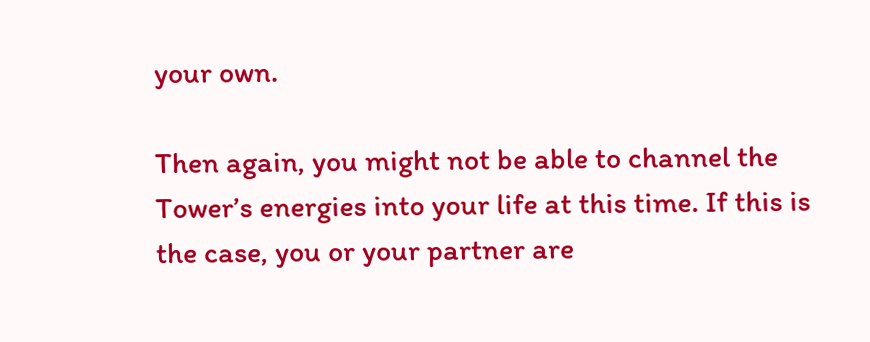your own.

Then again, you might not be able to channel the Tower’s energies into your life at this time. If this is the case, you or your partner are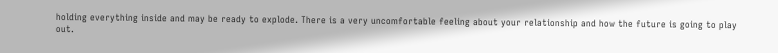holding everything inside and may be ready to explode. There is a very uncomfortable feeling about your relationship and how the future is going to play out.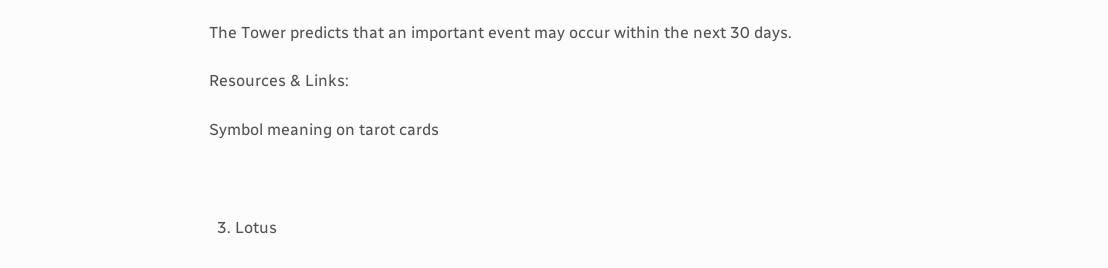The Tower predicts that an important event may occur within the next 30 days.

Resources & Links:

Symbol meaning on tarot cards



  3. Lotus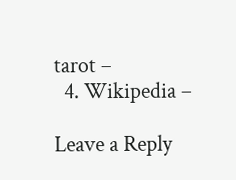tarot –
  4. Wikipedia –

Leave a Reply